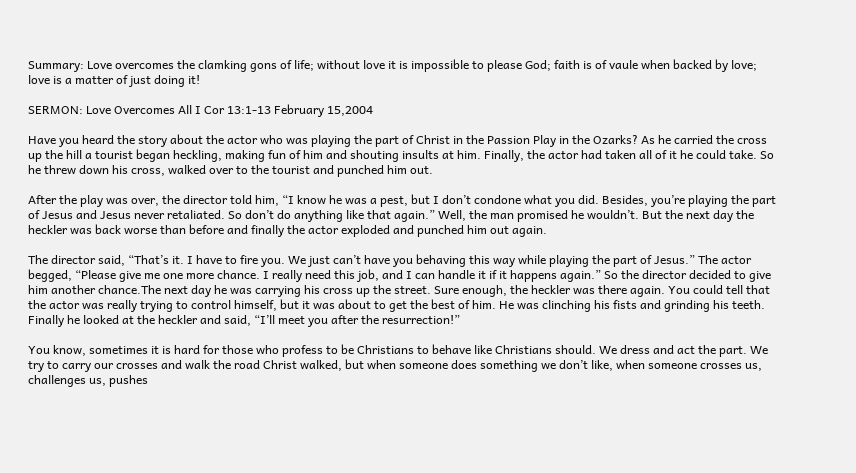Summary: Love overcomes the clamking gons of life; without love it is impossible to please God; faith is of vaule when backed by love; love is a matter of just doing it!

SERMON: Love Overcomes All I Cor 13:1-13 February 15,2004

Have you heard the story about the actor who was playing the part of Christ in the Passion Play in the Ozarks? As he carried the cross up the hill a tourist began heckling, making fun of him and shouting insults at him. Finally, the actor had taken all of it he could take. So he threw down his cross, walked over to the tourist and punched him out.

After the play was over, the director told him, “I know he was a pest, but I don’t condone what you did. Besides, you’re playing the part of Jesus and Jesus never retaliated. So don’t do anything like that again.” Well, the man promised he wouldn’t. But the next day the heckler was back worse than before and finally the actor exploded and punched him out again.

The director said, “That’s it. I have to fire you. We just can’t have you behaving this way while playing the part of Jesus.” The actor begged, “Please give me one more chance. I really need this job, and I can handle it if it happens again.” So the director decided to give him another chance.The next day he was carrying his cross up the street. Sure enough, the heckler was there again. You could tell that the actor was really trying to control himself, but it was about to get the best of him. He was clinching his fists and grinding his teeth. Finally he looked at the heckler and said, “I’ll meet you after the resurrection!”

You know, sometimes it is hard for those who profess to be Christians to behave like Christians should. We dress and act the part. We try to carry our crosses and walk the road Christ walked, but when someone does something we don’t like, when someone crosses us, challenges us, pushes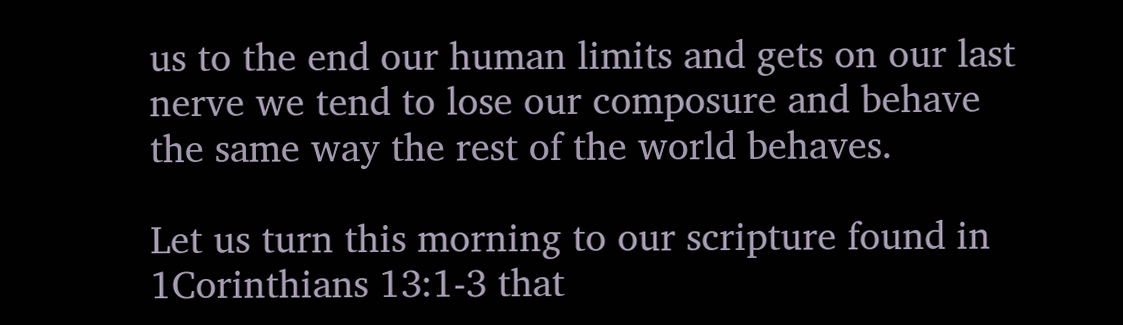us to the end our human limits and gets on our last nerve we tend to lose our composure and behave the same way the rest of the world behaves.

Let us turn this morning to our scripture found in 1Corinthians 13:1-3 that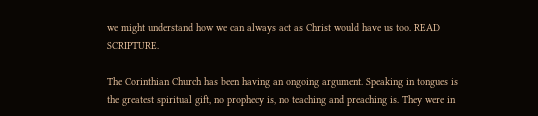we might understand how we can always act as Christ would have us too. READ SCRIPTURE.

The Corinthian Church has been having an ongoing argument. Speaking in tongues is the greatest spiritual gift, no prophecy is, no teaching and preaching is. They were in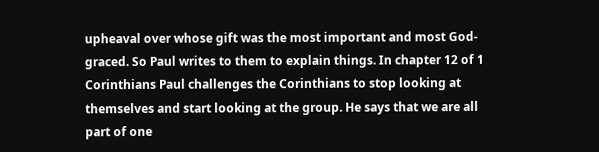upheaval over whose gift was the most important and most God-graced. So Paul writes to them to explain things. In chapter 12 of 1 Corinthians Paul challenges the Corinthians to stop looking at themselves and start looking at the group. He says that we are all part of one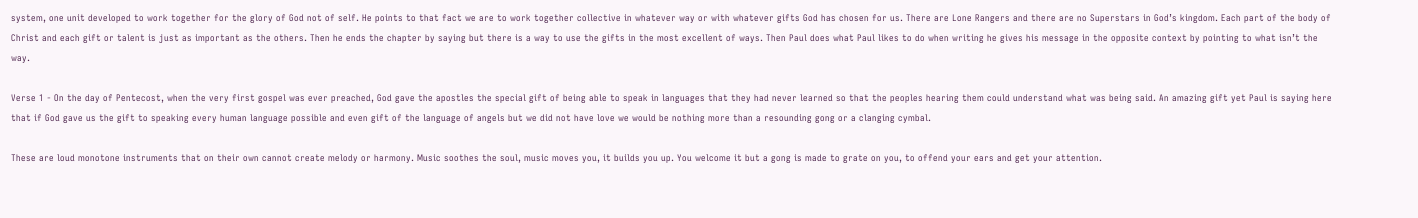system, one unit developed to work together for the glory of God not of self. He points to that fact we are to work together collective in whatever way or with whatever gifts God has chosen for us. There are Lone Rangers and there are no Superstars in God’s kingdom. Each part of the body of Christ and each gift or talent is just as important as the others. Then he ends the chapter by saying but there is a way to use the gifts in the most excellent of ways. Then Paul does what Paul likes to do when writing he gives his message in the opposite context by pointing to what isn’t the way.

Verse 1 - On the day of Pentecost, when the very first gospel was ever preached, God gave the apostles the special gift of being able to speak in languages that they had never learned so that the peoples hearing them could understand what was being said. An amazing gift yet Paul is saying here that if God gave us the gift to speaking every human language possible and even gift of the language of angels but we did not have love we would be nothing more than a resounding gong or a clanging cymbal.

These are loud monotone instruments that on their own cannot create melody or harmony. Music soothes the soul, music moves you, it builds you up. You welcome it but a gong is made to grate on you, to offend your ears and get your attention.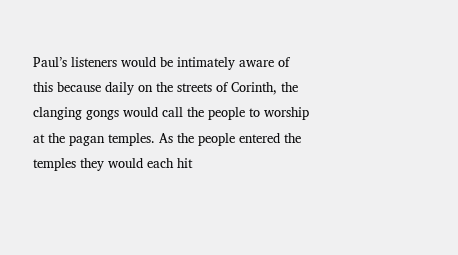Paul’s listeners would be intimately aware of this because daily on the streets of Corinth, the clanging gongs would call the people to worship at the pagan temples. As the people entered the temples they would each hit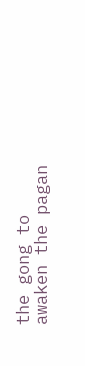the gong to awaken the pagan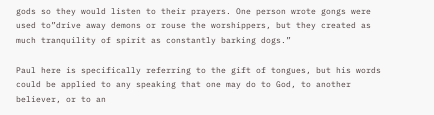gods so they would listen to their prayers. One person wrote gongs were used to”drive away demons or rouse the worshippers, but they created as much tranquility of spirit as constantly barking dogs.”

Paul here is specifically referring to the gift of tongues, but his words could be applied to any speaking that one may do to God, to another believer, or to an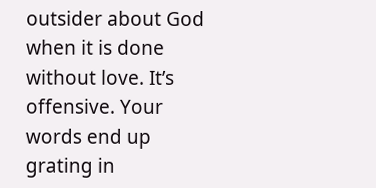outsider about God when it is done without love. It’s offensive. Your words end up grating in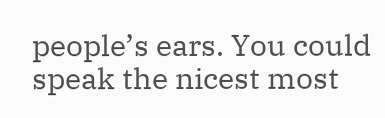people’s ears. You could speak the nicest most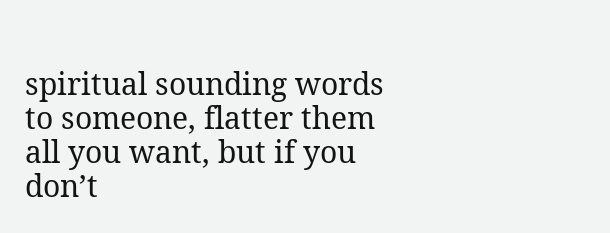spiritual sounding words to someone, flatter them all you want, but if you don’t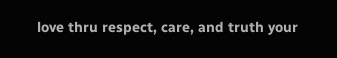love thru respect, care, and truth your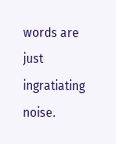words are just ingratiating noise.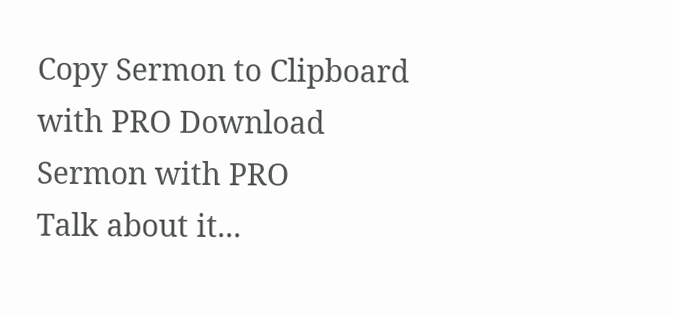Copy Sermon to Clipboard with PRO Download Sermon with PRO
Talk about it...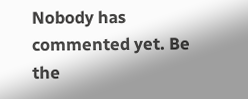Nobody has commented yet. Be the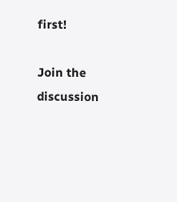first!

Join the discussion